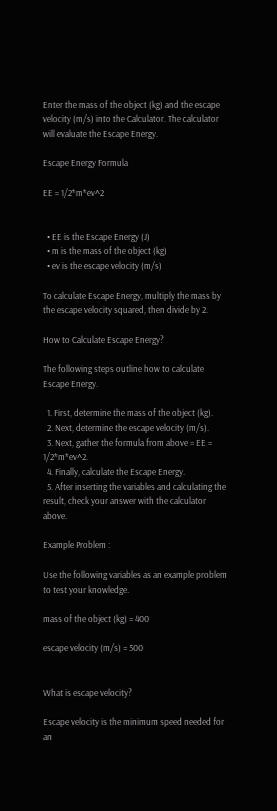Enter the mass of the object (kg) and the escape velocity (m/s) into the Calculator. The calculator will evaluate the Escape Energy.

Escape Energy Formula

EE = 1/2*m*ev^2


  • EE is the Escape Energy (J)
  • m is the mass of the object (kg)
  • ev is the escape velocity (m/s)

To calculate Escape Energy, multiply the mass by the escape velocity squared, then divide by 2.

How to Calculate Escape Energy?

The following steps outline how to calculate Escape Energy.

  1. First, determine the mass of the object (kg).
  2. Next, determine the escape velocity (m/s).
  3. Next, gather the formula from above = EE = 1/2*m*ev^2.
  4. Finally, calculate the Escape Energy.
  5. After inserting the variables and calculating the result, check your answer with the calculator above.

Example Problem :

Use the following variables as an example problem to test your knowledge.

mass of the object (kg) = 400

escape velocity (m/s) = 500


What is escape velocity?

Escape velocity is the minimum speed needed for an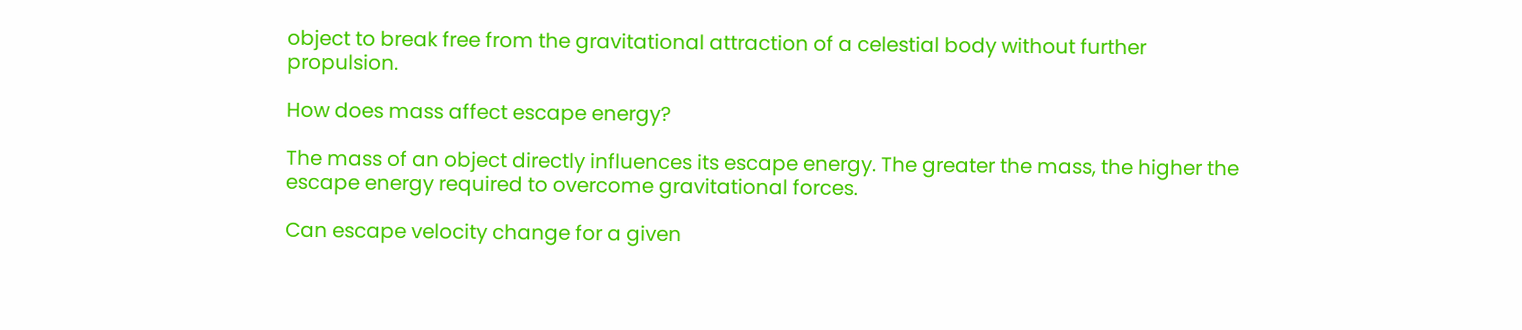object to break free from the gravitational attraction of a celestial body without further propulsion.

How does mass affect escape energy?

The mass of an object directly influences its escape energy. The greater the mass, the higher the escape energy required to overcome gravitational forces.

Can escape velocity change for a given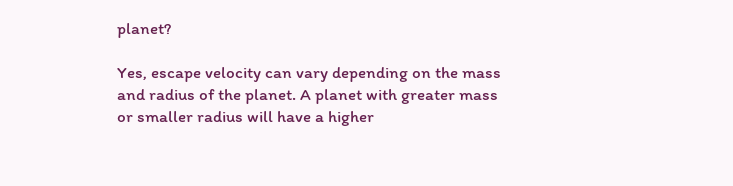planet?

Yes, escape velocity can vary depending on the mass and radius of the planet. A planet with greater mass or smaller radius will have a higher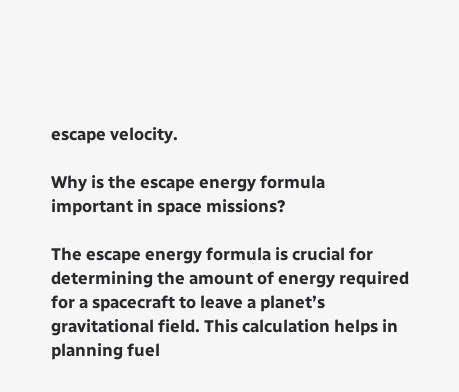escape velocity.

Why is the escape energy formula important in space missions?

The escape energy formula is crucial for determining the amount of energy required for a spacecraft to leave a planet’s gravitational field. This calculation helps in planning fuel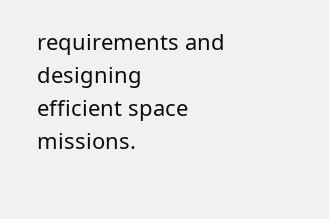requirements and designing efficient space missions.